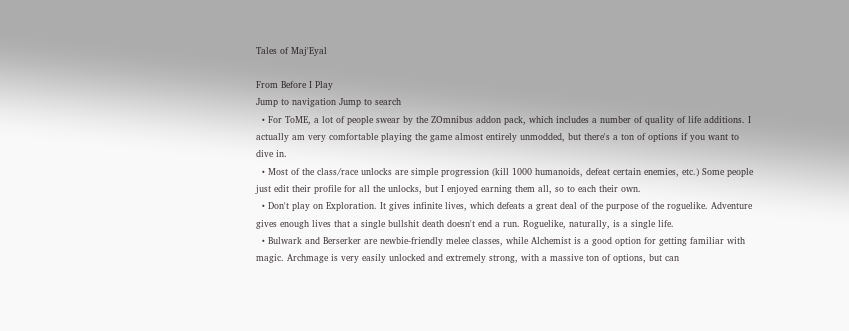Tales of Maj'Eyal

From Before I Play
Jump to navigation Jump to search
  • For ToME, a lot of people swear by the ZOmnibus addon pack, which includes a number of quality of life additions. I actually am very comfortable playing the game almost entirely unmodded, but there's a ton of options if you want to dive in.
  • Most of the class/race unlocks are simple progression (kill 1000 humanoids, defeat certain enemies, etc.) Some people just edit their profile for all the unlocks, but I enjoyed earning them all, so to each their own.
  • Don't play on Exploration. It gives infinite lives, which defeats a great deal of the purpose of the roguelike. Adventure gives enough lives that a single bullshit death doesn't end a run. Roguelike, naturally, is a single life.
  • Bulwark and Berserker are newbie-friendly melee classes, while Alchemist is a good option for getting familiar with magic. Archmage is very easily unlocked and extremely strong, with a massive ton of options, but can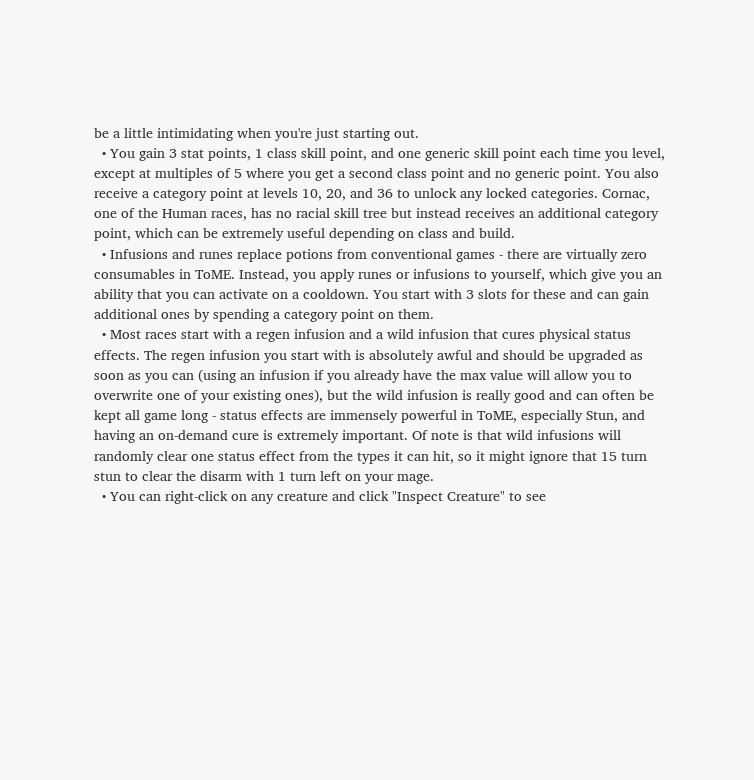be a little intimidating when you're just starting out.
  • You gain 3 stat points, 1 class skill point, and one generic skill point each time you level, except at multiples of 5 where you get a second class point and no generic point. You also receive a category point at levels 10, 20, and 36 to unlock any locked categories. Cornac, one of the Human races, has no racial skill tree but instead receives an additional category point, which can be extremely useful depending on class and build.
  • Infusions and runes replace potions from conventional games - there are virtually zero consumables in ToME. Instead, you apply runes or infusions to yourself, which give you an ability that you can activate on a cooldown. You start with 3 slots for these and can gain additional ones by spending a category point on them.
  • Most races start with a regen infusion and a wild infusion that cures physical status effects. The regen infusion you start with is absolutely awful and should be upgraded as soon as you can (using an infusion if you already have the max value will allow you to overwrite one of your existing ones), but the wild infusion is really good and can often be kept all game long - status effects are immensely powerful in ToME, especially Stun, and having an on-demand cure is extremely important. Of note is that wild infusions will randomly clear one status effect from the types it can hit, so it might ignore that 15 turn stun to clear the disarm with 1 turn left on your mage.
  • You can right-click on any creature and click "Inspect Creature" to see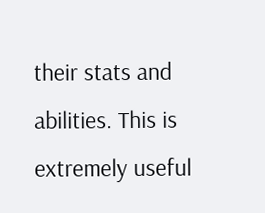their stats and abilities. This is extremely useful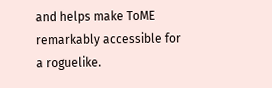and helps make ToME remarkably accessible for a roguelike.